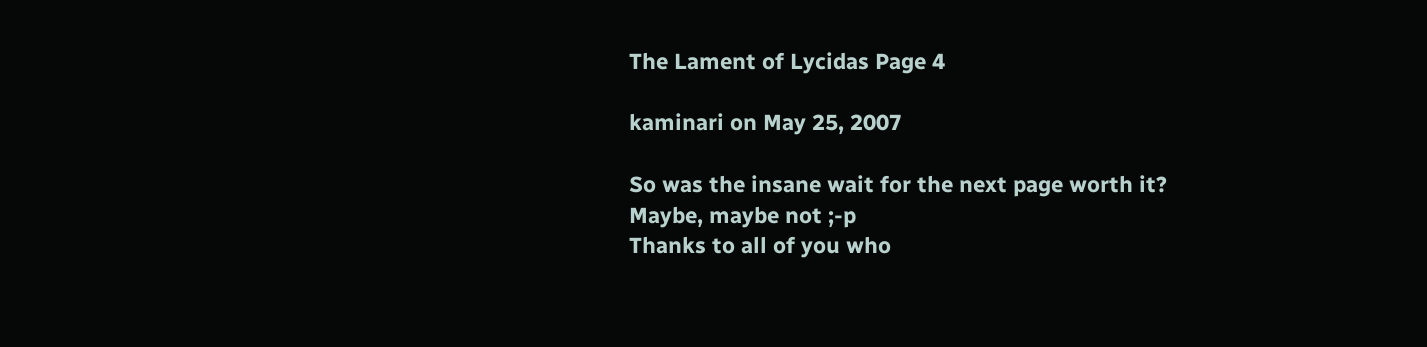The Lament of Lycidas Page 4

kaminari on May 25, 2007

So was the insane wait for the next page worth it?
Maybe, maybe not ;-p
Thanks to all of you who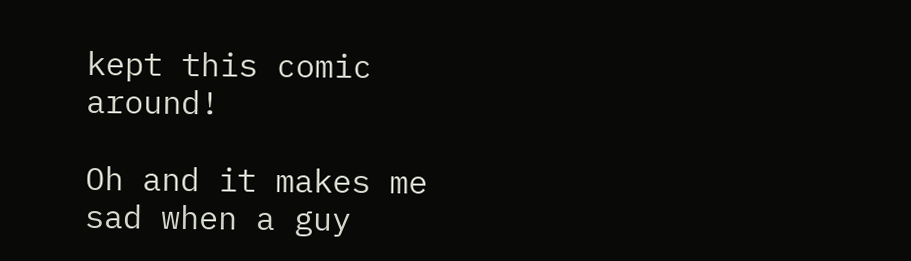kept this comic around!

Oh and it makes me sad when a guy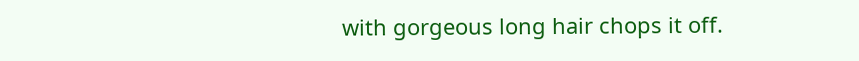with gorgeous long hair chops it off.